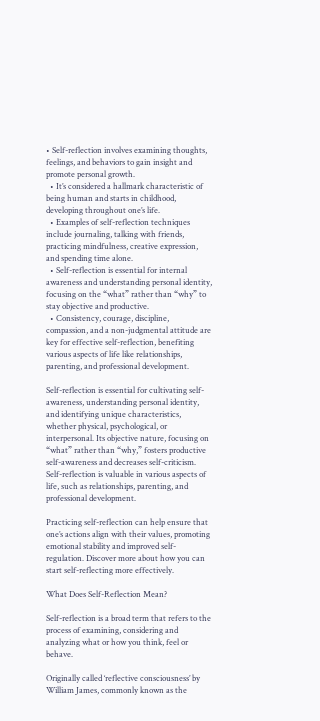• Self-reflection involves examining thoughts, feelings, and behaviors to gain insight and promote personal growth.
  • It’s considered a hallmark characteristic of being human and starts in childhood, developing throughout one’s life.
  • Examples of self-reflection techniques include journaling, talking with friends, practicing mindfulness, creative expression, and spending time alone.
  • Self-reflection is essential for internal awareness and understanding personal identity, focusing on the “what” rather than “why” to stay objective and productive.
  • Consistency, courage, discipline, compassion, and a non-judgmental attitude are key for effective self-reflection, benefiting various aspects of life like relationships, parenting, and professional development.

Self-reflection is essential for cultivating self-awareness, understanding personal identity, and identifying unique characteristics, whether physical, psychological, or interpersonal. Its objective nature, focusing on “what” rather than “why,” fosters productive self-awareness and decreases self-criticism. Self-reflection is valuable in various aspects of life, such as relationships, parenting, and professional development.

Practicing self-reflection can help ensure that one’s actions align with their values, promoting emotional stability and improved self-regulation. Discover more about how you can start self-reflecting more effectively.

What Does Self-Reflection Mean?

Self-reflection is a broad term that refers to the process of examining, considering and analyzing what or how you think, feel or behave.

Originally called ‘reflective consciousness’ by William James, commonly known as the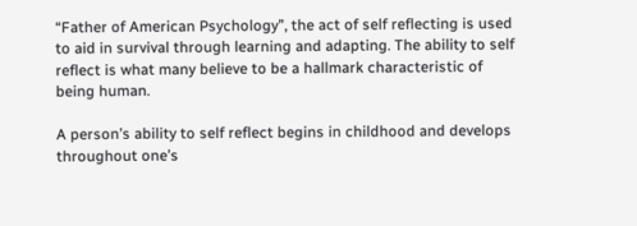“Father of American Psychology”, the act of self reflecting is used to aid in survival through learning and adapting. The ability to self reflect is what many believe to be a hallmark characteristic of being human.

A person’s ability to self reflect begins in childhood and develops throughout one’s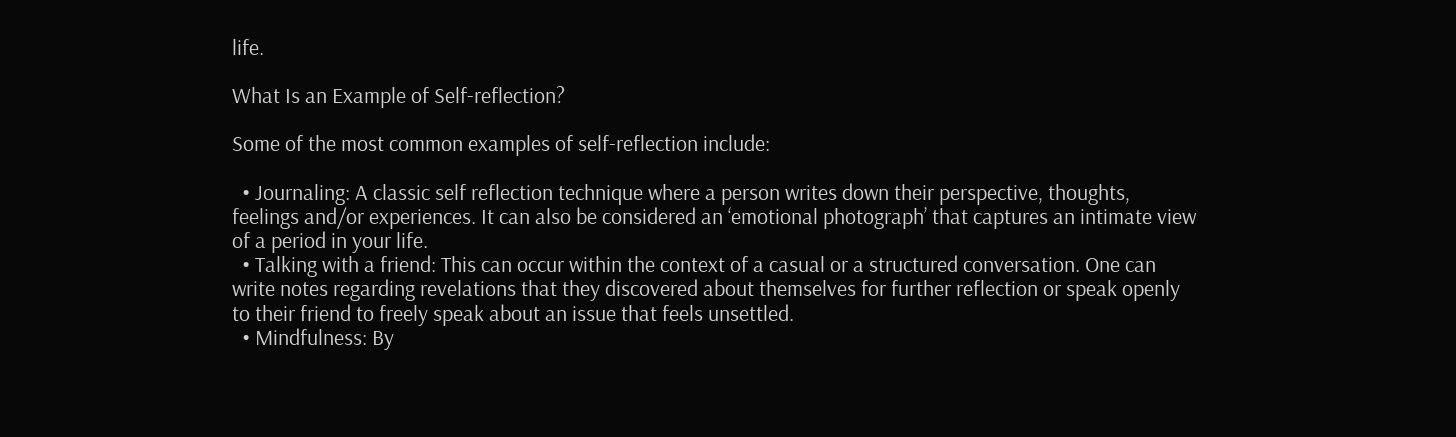life.

What Is an Example of Self-reflection?

Some of the most common examples of self-reflection include:

  • Journaling: A classic self reflection technique where a person writes down their perspective, thoughts, feelings and/or experiences. It can also be considered an ‘emotional photograph’ that captures an intimate view of a period in your life.
  • Talking with a friend: This can occur within the context of a casual or a structured conversation. One can write notes regarding revelations that they discovered about themselves for further reflection or speak openly to their friend to freely speak about an issue that feels unsettled.
  • Mindfulness: By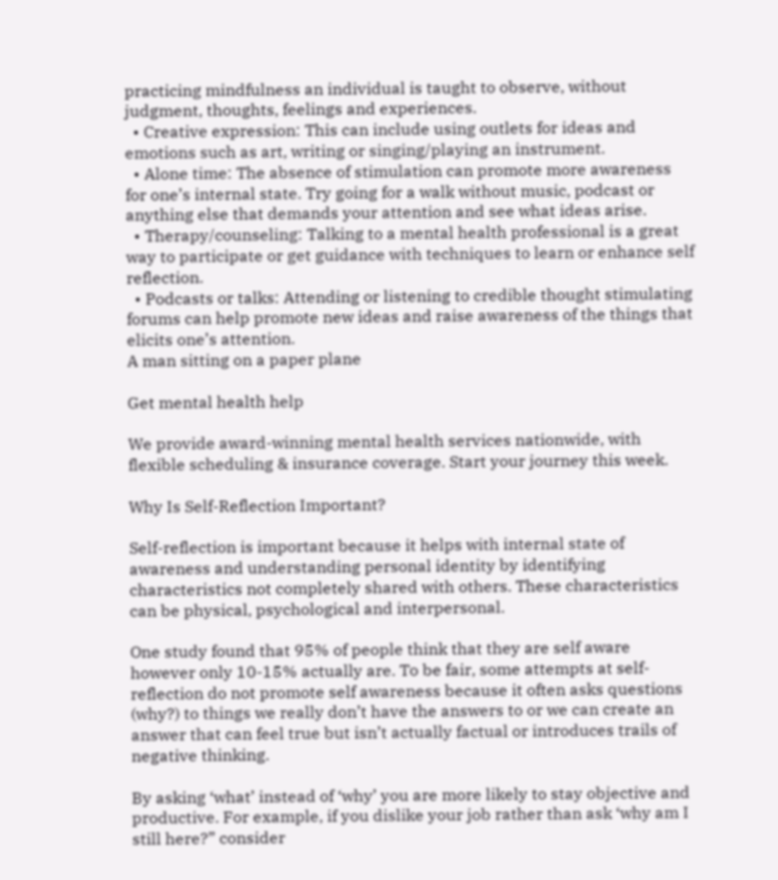practicing mindfulness an individual is taught to observe, without judgment, thoughts, feelings and experiences.
  • Creative expression: This can include using outlets for ideas and emotions such as art, writing or singing/playing an instrument.
  • Alone time: The absence of stimulation can promote more awareness for one’s internal state. Try going for a walk without music, podcast or anything else that demands your attention and see what ideas arise.
  • Therapy/counseling: Talking to a mental health professional is a great way to participate or get guidance with techniques to learn or enhance self reflection.
  • Podcasts or talks: Attending or listening to credible thought stimulating forums can help promote new ideas and raise awareness of the things that elicits one’s attention.
A man sitting on a paper plane

Get mental health help

We provide award-winning mental health services nationwide, with flexible scheduling & insurance coverage. Start your journey this week.

Why Is Self-Reflection Important?

Self-reflection is important because it helps with internal state of awareness and understanding personal identity by identifying characteristics not completely shared with others. These characteristics can be physical, psychological and interpersonal.

One study found that 95% of people think that they are self aware however only 10-15% actually are. To be fair, some attempts at self-reflection do not promote self awareness because it often asks questions (why?) to things we really don’t have the answers to or we can create an answer that can feel true but isn’t actually factual or introduces trails of negative thinking.

By asking ‘what’ instead of ‘why’ you are more likely to stay objective and productive. For example, if you dislike your job rather than ask ‘why am I still here?” consider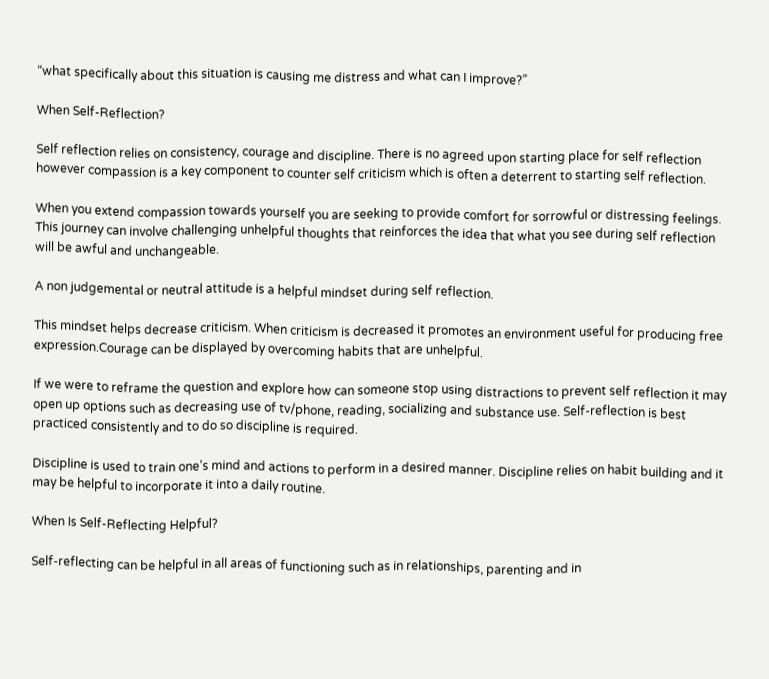“what specifically about this situation is causing me distress and what can I improve?”

When Self-Reflection?

Self reflection relies on consistency, courage and discipline. There is no agreed upon starting place for self reflection however compassion is a key component to counter self criticism which is often a deterrent to starting self reflection.

When you extend compassion towards yourself you are seeking to provide comfort for sorrowful or distressing feelings. This journey can involve challenging unhelpful thoughts that reinforces the idea that what you see during self reflection will be awful and unchangeable.

A non judgemental or neutral attitude is a helpful mindset during self reflection.

This mindset helps decrease criticism. When criticism is decreased it promotes an environment useful for producing free expression.Courage can be displayed by overcoming habits that are unhelpful.

If we were to reframe the question and explore how can someone stop using distractions to prevent self reflection it may open up options such as decreasing use of tv/phone, reading, socializing and substance use. Self-reflection is best practiced consistently and to do so discipline is required.

Discipline is used to train one’s mind and actions to perform in a desired manner. Discipline relies on habit building and it may be helpful to incorporate it into a daily routine.

When Is Self-Reflecting Helpful?

Self-reflecting can be helpful in all areas of functioning such as in relationships, parenting and in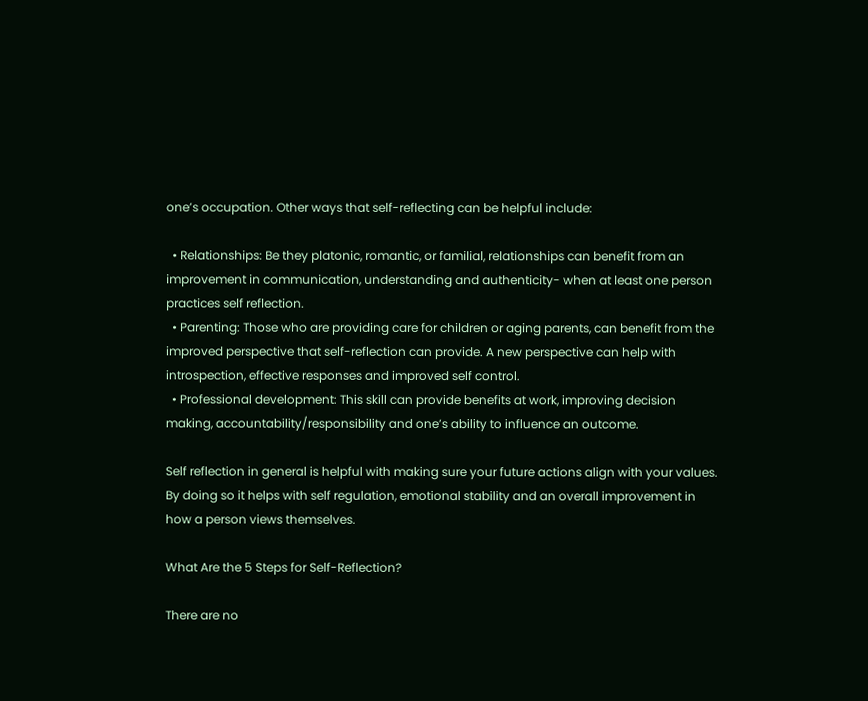one’s occupation. Other ways that self-reflecting can be helpful include:

  • Relationships: Be they platonic, romantic, or familial, relationships can benefit from an improvement in communication, understanding and authenticity- when at least one person practices self reflection.
  • Parenting: Those who are providing care for children or aging parents, can benefit from the improved perspective that self-reflection can provide. A new perspective can help with introspection, effective responses and improved self control.
  • Professional development: This skill can provide benefits at work, improving decision making, accountability/responsibility and one’s ability to influence an outcome.

Self reflection in general is helpful with making sure your future actions align with your values. By doing so it helps with self regulation, emotional stability and an overall improvement in how a person views themselves.

What Are the 5 Steps for Self-Reflection?

There are no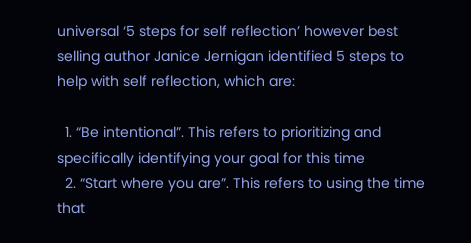universal ‘5 steps for self reflection’ however best selling author Janice Jernigan identified 5 steps to help with self reflection, which are:

  1. “Be intentional”. This refers to prioritizing and specifically identifying your goal for this time
  2. “Start where you are”. This refers to using the time that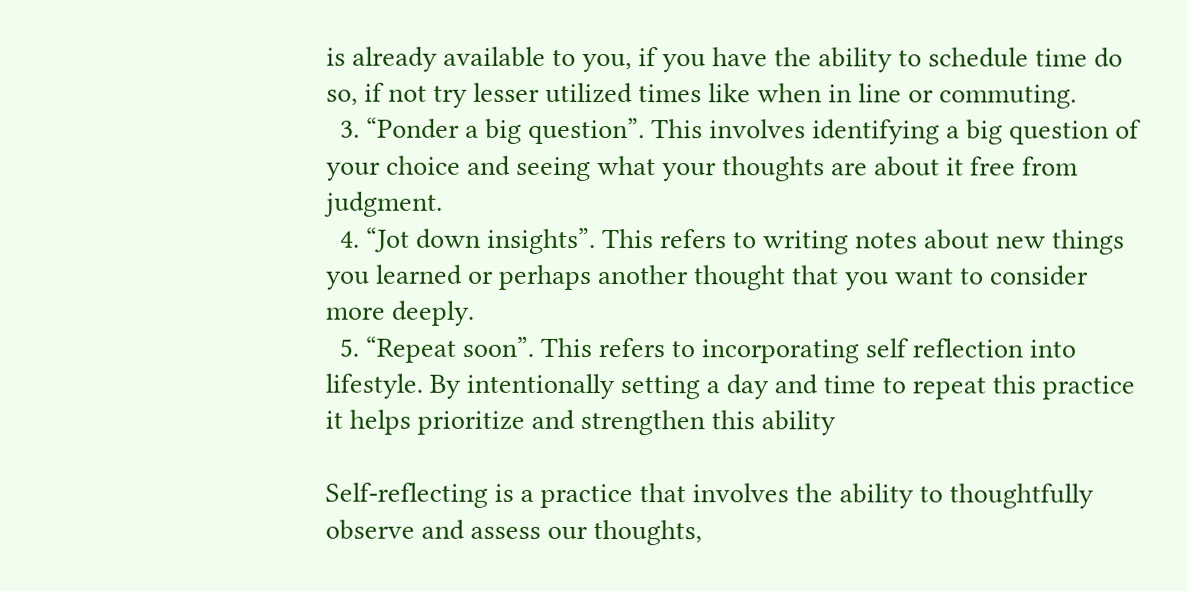is already available to you, if you have the ability to schedule time do so, if not try lesser utilized times like when in line or commuting.
  3. “Ponder a big question”. This involves identifying a big question of your choice and seeing what your thoughts are about it free from judgment.
  4. “Jot down insights”. This refers to writing notes about new things you learned or perhaps another thought that you want to consider more deeply.
  5. “Repeat soon”. This refers to incorporating self reflection into lifestyle. By intentionally setting a day and time to repeat this practice it helps prioritize and strengthen this ability

Self-reflecting is a practice that involves the ability to thoughtfully observe and assess our thoughts,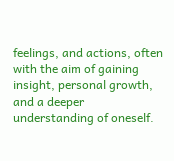feelings, and actions, often with the aim of gaining insight, personal growth, and a deeper understanding of oneself.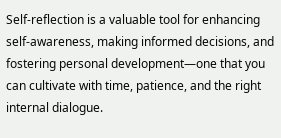Self-reflection is a valuable tool for enhancing self-awareness, making informed decisions, and fostering personal development—one that you can cultivate with time, patience, and the right internal dialogue.